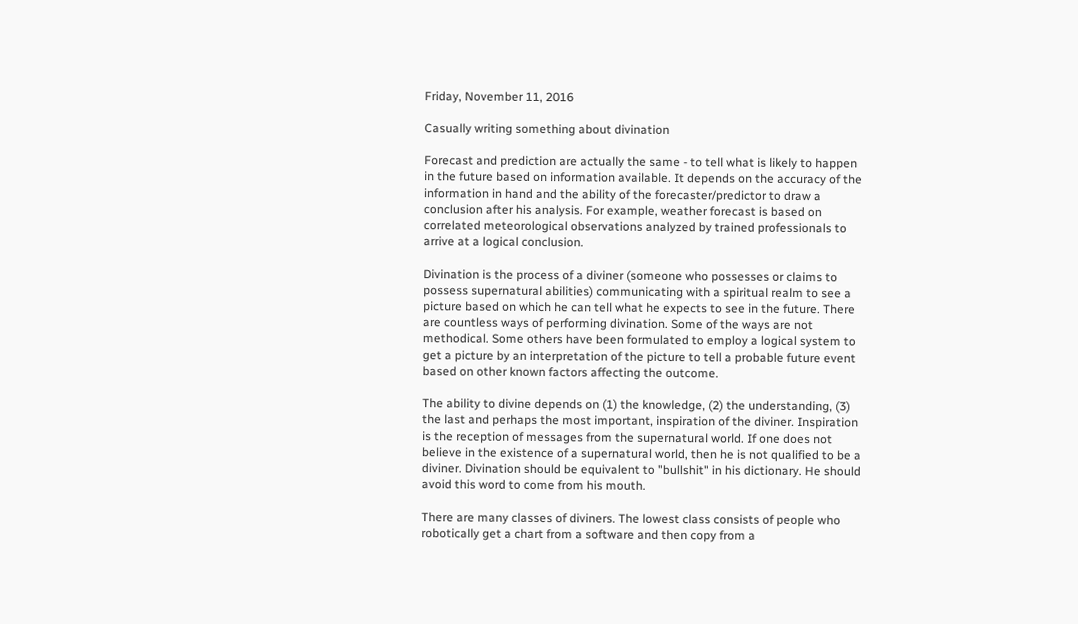Friday, November 11, 2016

Casually writing something about divination

Forecast and prediction are actually the same - to tell what is likely to happen in the future based on information available. It depends on the accuracy of the information in hand and the ability of the forecaster/predictor to draw a conclusion after his analysis. For example, weather forecast is based on correlated meteorological observations analyzed by trained professionals to arrive at a logical conclusion.

Divination is the process of a diviner (someone who possesses or claims to possess supernatural abilities) communicating with a spiritual realm to see a picture based on which he can tell what he expects to see in the future. There are countless ways of performing divination. Some of the ways are not methodical. Some others have been formulated to employ a logical system to get a picture by an interpretation of the picture to tell a probable future event based on other known factors affecting the outcome.

The ability to divine depends on (1) the knowledge, (2) the understanding, (3) the last and perhaps the most important, inspiration of the diviner. Inspiration is the reception of messages from the supernatural world. If one does not believe in the existence of a supernatural world, then he is not qualified to be a diviner. Divination should be equivalent to "bullshit" in his dictionary. He should avoid this word to come from his mouth.

There are many classes of diviners. The lowest class consists of people who robotically get a chart from a software and then copy from a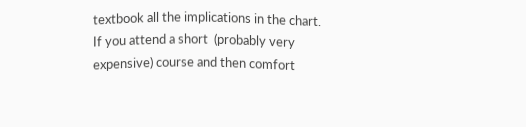textbook all the implications in the chart. If you attend a short  (probably very expensive) course and then comfort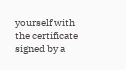yourself with the certificate signed by a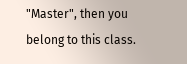"Master", then you belong to this class.